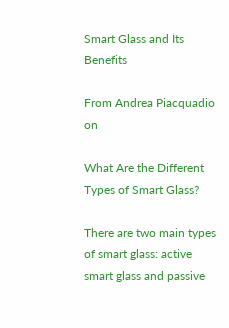Smart Glass and Its Benefits

From Andrea Piacquadio on

What Are the Different Types of Smart Glass?

There are two main types of smart glass: active smart glass and passive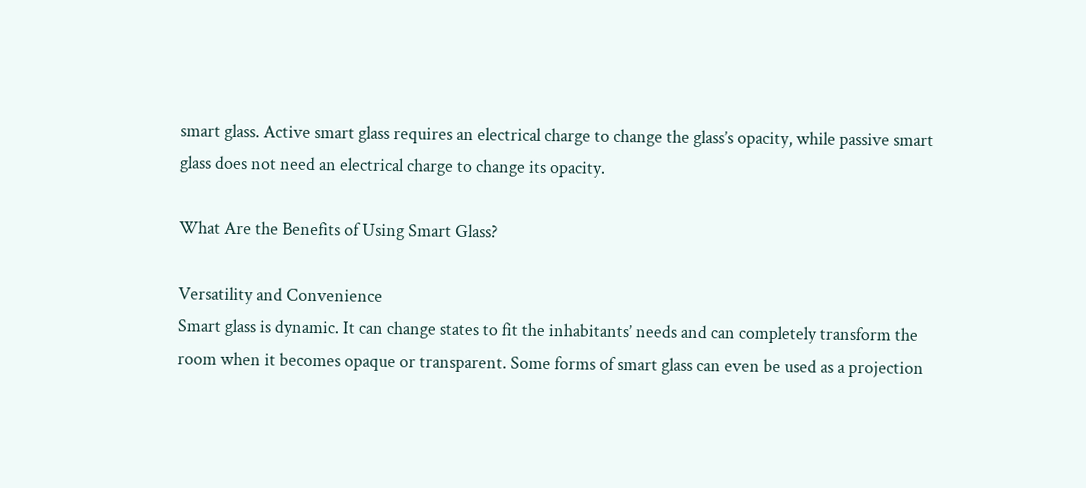smart glass. Active smart glass requires an electrical charge to change the glass’s opacity, while passive smart glass does not need an electrical charge to change its opacity.

What Are the Benefits of Using Smart Glass?

Versatility and Convenience
Smart glass is dynamic. It can change states to fit the inhabitants’ needs and can completely transform the room when it becomes opaque or transparent. Some forms of smart glass can even be used as a projection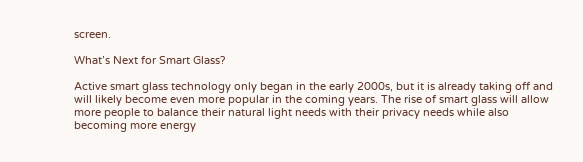screen.

What’s Next for Smart Glass?

Active smart glass technology only began in the early 2000s, but it is already taking off and will likely become even more popular in the coming years. The rise of smart glass will allow more people to balance their natural light needs with their privacy needs while also becoming more energy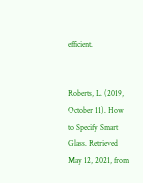efficient.


Roberts, L. (2019, October 11). How to Specify Smart Glass. Retrieved May 12, 2021, from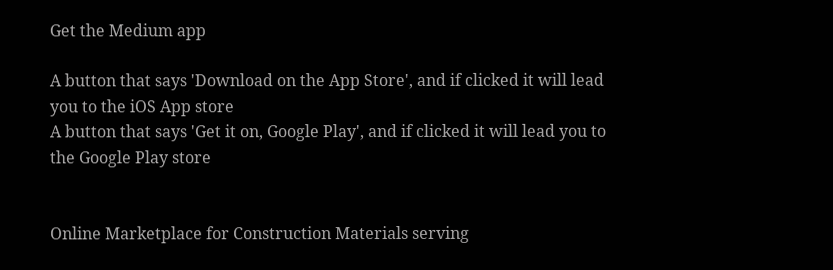Get the Medium app

A button that says 'Download on the App Store', and if clicked it will lead you to the iOS App store
A button that says 'Get it on, Google Play', and if clicked it will lead you to the Google Play store


Online Marketplace for Construction Materials serving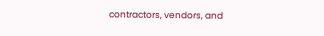contractors, vendors, and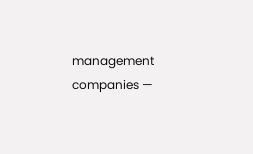management companies —